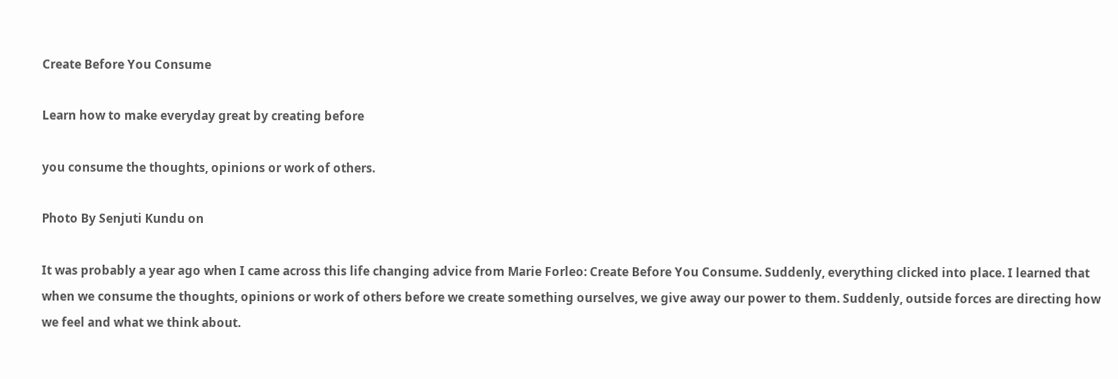Create Before You Consume

Learn how to make everyday great by creating before

you consume the thoughts, opinions or work of others.

Photo By Senjuti Kundu on

It was probably a year ago when I came across this life changing advice from Marie Forleo: Create Before You Consume. Suddenly, everything clicked into place. I learned that when we consume the thoughts, opinions or work of others before we create something ourselves, we give away our power to them. Suddenly, outside forces are directing how we feel and what we think about.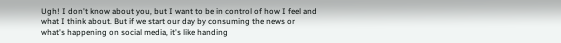Ugh! I don't know about you, but I want to be in control of how I feel and what I think about. But if we start our day by consuming the news or what's happening on social media, it's like handing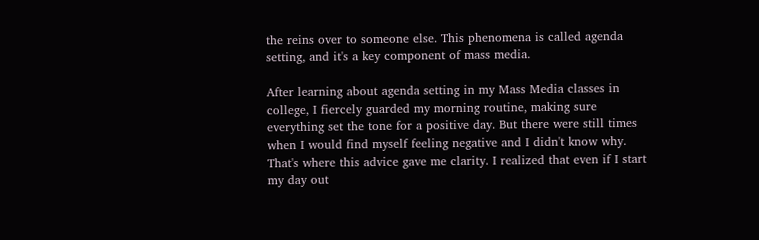the reins over to someone else. This phenomena is called agenda setting, and it's a key component of mass media.

After learning about agenda setting in my Mass Media classes in college, I fiercely guarded my morning routine, making sure everything set the tone for a positive day. But there were still times when I would find myself feeling negative and I didn't know why. That's where this advice gave me clarity. I realized that even if I start my day out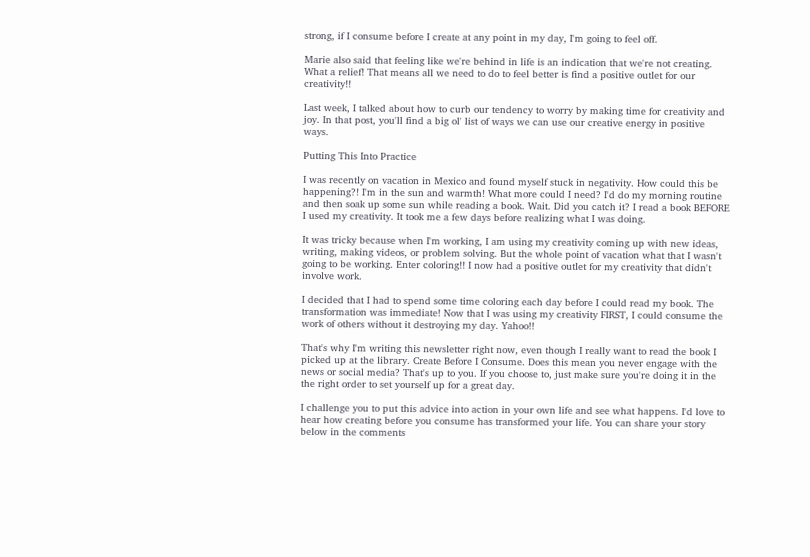strong, if I consume before I create at any point in my day, I'm going to feel off.

Marie also said that feeling like we're behind in life is an indication that we're not creating. What a relief! That means all we need to do to feel better is find a positive outlet for our creativity!!

Last week, I talked about how to curb our tendency to worry by making time for creativity and joy. In that post, you'll find a big ol' list of ways we can use our creative energy in positive ways.

Putting This Into Practice

I was recently on vacation in Mexico and found myself stuck in negativity. How could this be happening?! I'm in the sun and warmth! What more could I need? I'd do my morning routine and then soak up some sun while reading a book. Wait. Did you catch it? I read a book BEFORE I used my creativity. It took me a few days before realizing what I was doing.

It was tricky because when I'm working, I am using my creativity coming up with new ideas, writing, making videos, or problem solving. But the whole point of vacation what that I wasn't going to be working. Enter coloring!! I now had a positive outlet for my creativity that didn't involve work.

I decided that I had to spend some time coloring each day before I could read my book. The transformation was immediate! Now that I was using my creativity FIRST, I could consume the work of others without it destroying my day. Yahoo!!

That's why I'm writing this newsletter right now, even though I really want to read the book I picked up at the library. Create Before I Consume. Does this mean you never engage with the news or social media? That's up to you. If you choose to, just make sure you're doing it in the the right order to set yourself up for a great day.

I challenge you to put this advice into action in your own life and see what happens. I'd love to hear how creating before you consume has transformed your life. You can share your story below in the comments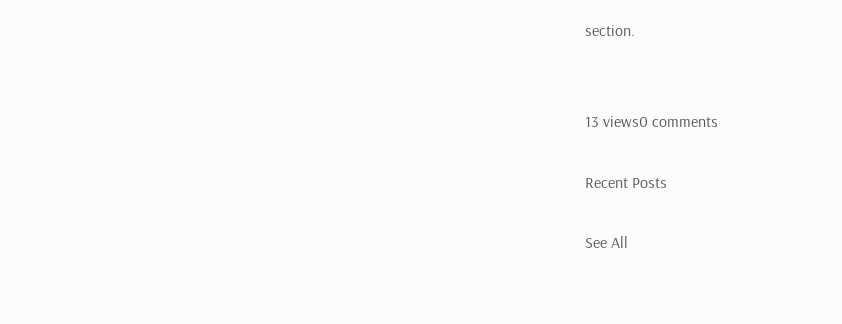section.


13 views0 comments

Recent Posts

See All